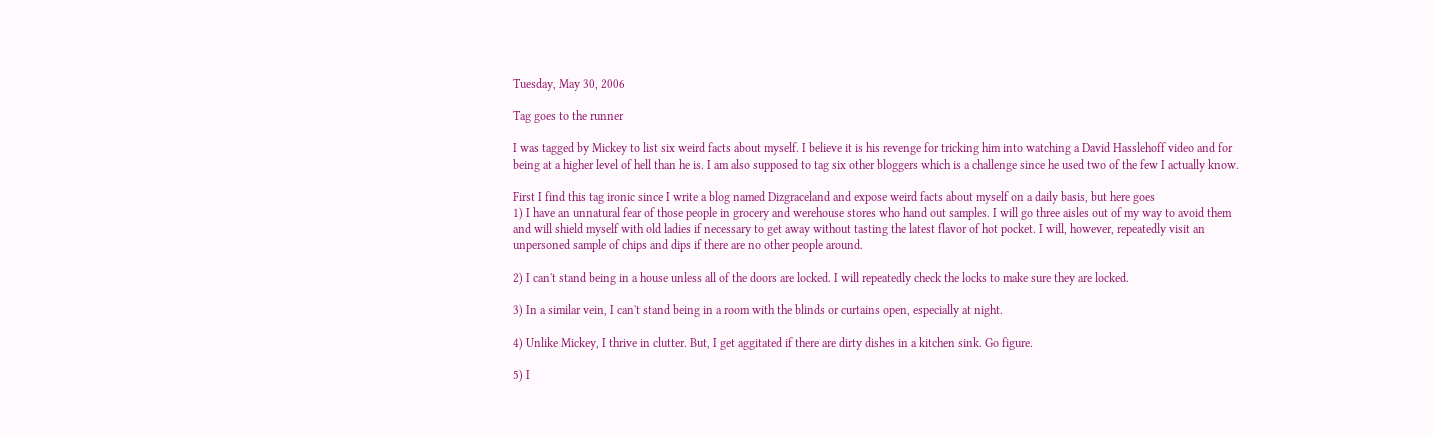Tuesday, May 30, 2006

Tag goes to the runner

I was tagged by Mickey to list six weird facts about myself. I believe it is his revenge for tricking him into watching a David Hasslehoff video and for being at a higher level of hell than he is. I am also supposed to tag six other bloggers which is a challenge since he used two of the few I actually know.

First I find this tag ironic since I write a blog named Dizgraceland and expose weird facts about myself on a daily basis, but here goes
1) I have an unnatural fear of those people in grocery and werehouse stores who hand out samples. I will go three aisles out of my way to avoid them and will shield myself with old ladies if necessary to get away without tasting the latest flavor of hot pocket. I will, however, repeatedly visit an unpersoned sample of chips and dips if there are no other people around.

2) I can't stand being in a house unless all of the doors are locked. I will repeatedly check the locks to make sure they are locked.

3) In a similar vein, I can't stand being in a room with the blinds or curtains open, especially at night.

4) Unlike Mickey, I thrive in clutter. But, I get aggitated if there are dirty dishes in a kitchen sink. Go figure.

5) I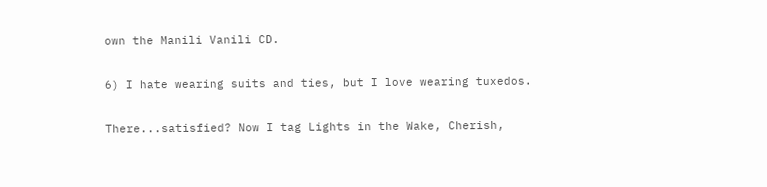own the Manili Vanili CD.

6) I hate wearing suits and ties, but I love wearing tuxedos.

There...satisfied? Now I tag Lights in the Wake, Cherish,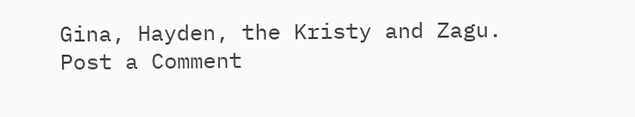Gina, Hayden, the Kristy and Zagu.
Post a Comment